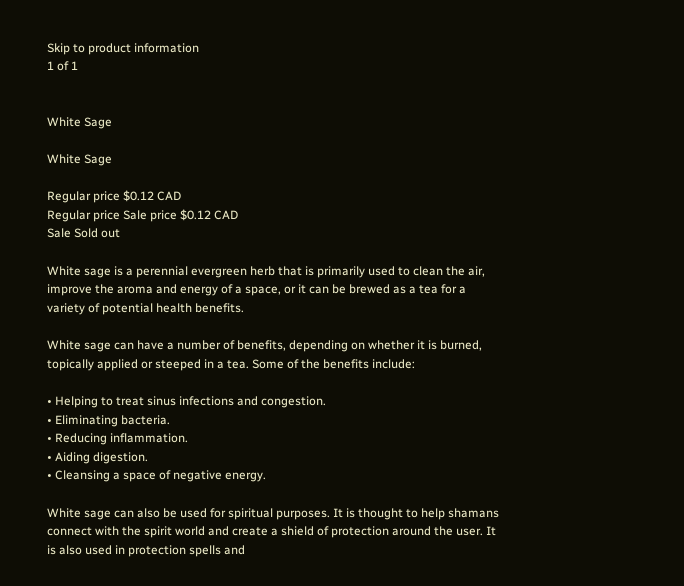Skip to product information
1 of 1


White Sage

White Sage

Regular price $0.12 CAD
Regular price Sale price $0.12 CAD
Sale Sold out

White sage is a perennial evergreen herb that is primarily used to clean the air, improve the aroma and energy of a space, or it can be brewed as a tea for a variety of potential health benefits.

White sage can have a number of benefits, depending on whether it is burned, topically applied or steeped in a tea. Some of the benefits include:

• Helping to treat sinus infections and congestion.
• Eliminating bacteria.
• Reducing inflammation.
• Aiding digestion.
• Cleansing a space of negative energy.

White sage can also be used for spiritual purposes. It is thought to help shamans connect with the spirit world and create a shield of protection around the user. It is also used in protection spells and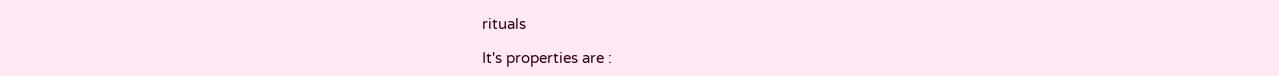rituals

It's properties are :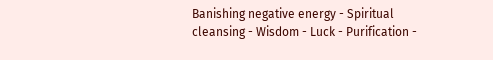Banishing negative energy - Spiritual cleansing - Wisdom - Luck - Purification -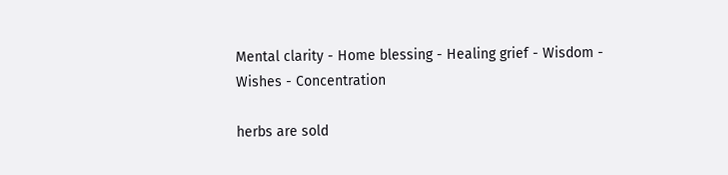Mental clarity - Home blessing - Healing grief - Wisdom - Wishes - Concentration

herbs are sold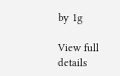by 1g

View full details